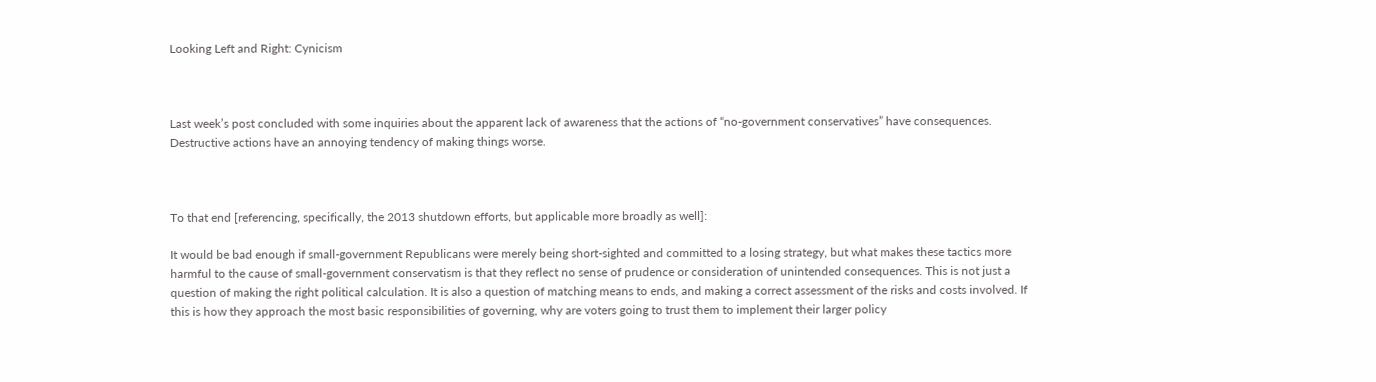Looking Left and Right: Cynicism



Last week’s post concluded with some inquiries about the apparent lack of awareness that the actions of “no-government conservatives” have consequences. Destructive actions have an annoying tendency of making things worse.



To that end [referencing, specifically, the 2013 shutdown efforts, but applicable more broadly as well]:

It would be bad enough if small-government Republicans were merely being short-sighted and committed to a losing strategy, but what makes these tactics more harmful to the cause of small-government conservatism is that they reflect no sense of prudence or consideration of unintended consequences. This is not just a question of making the right political calculation. It is also a question of matching means to ends, and making a correct assessment of the risks and costs involved. If this is how they approach the most basic responsibilities of governing, why are voters going to trust them to implement their larger policy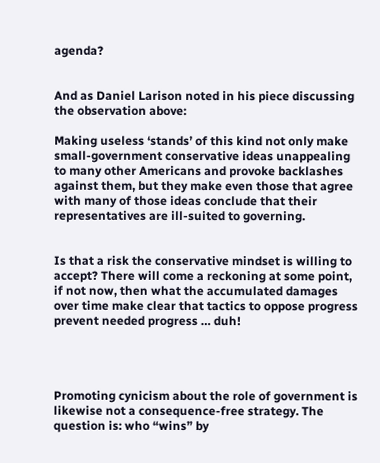agenda?


And as Daniel Larison noted in his piece discussing the observation above:

Making useless ‘stands’ of this kind not only make small-government conservative ideas unappealing to many other Americans and provoke backlashes against them, but they make even those that agree with many of those ideas conclude that their representatives are ill-suited to governing.


Is that a risk the conservative mindset is willing to accept? There will come a reckoning at some point, if not now, then what the accumulated damages over time make clear that tactics to oppose progress prevent needed progress … duh!




Promoting cynicism about the role of government is likewise not a consequence-free strategy. The question is: who “wins” by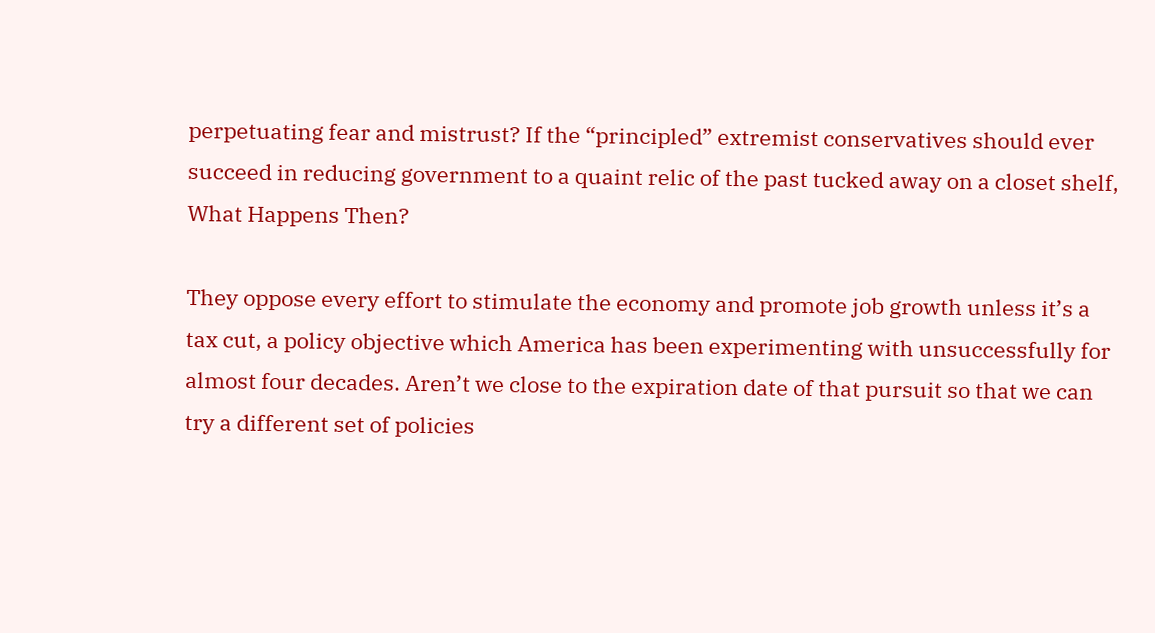perpetuating fear and mistrust? If the “principled” extremist conservatives should ever succeed in reducing government to a quaint relic of the past tucked away on a closet shelf, What Happens Then?

They oppose every effort to stimulate the economy and promote job growth unless it’s a tax cut, a policy objective which America has been experimenting with unsuccessfully for almost four decades. Aren’t we close to the expiration date of that pursuit so that we can try a different set of policies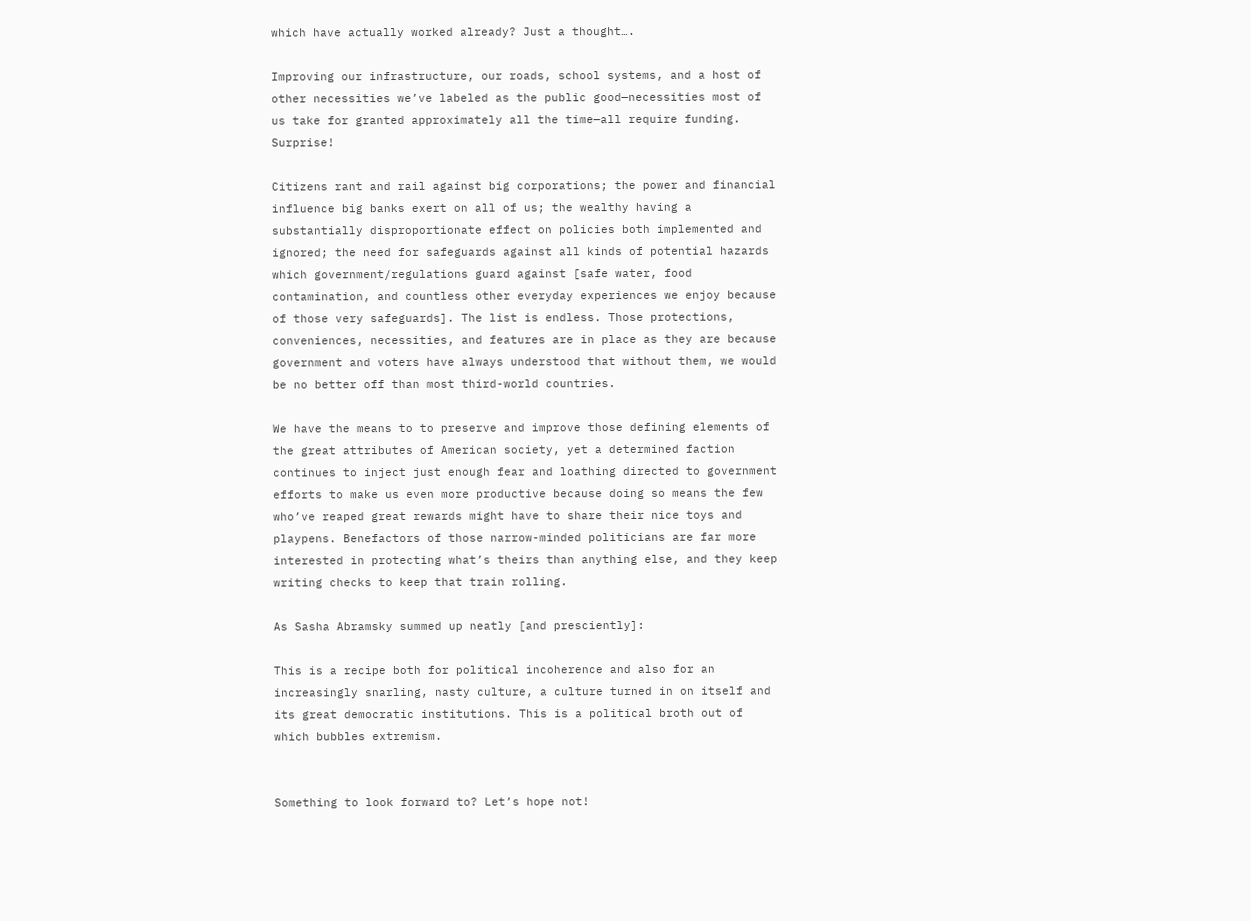which have actually worked already? Just a thought….

Improving our infrastructure, our roads, school systems, and a host of other necessities we’ve labeled as the public good—necessities most of us take for granted approximately all the time—all require funding. Surprise!

Citizens rant and rail against big corporations; the power and financial influence big banks exert on all of us; the wealthy having a substantially disproportionate effect on policies both implemented and ignored; the need for safeguards against all kinds of potential hazards which government/regulations guard against [safe water, food contamination, and countless other everyday experiences we enjoy because of those very safeguards]. The list is endless. Those protections, conveniences, necessities, and features are in place as they are because government and voters have always understood that without them, we would be no better off than most third-world countries.

We have the means to to preserve and improve those defining elements of the great attributes of American society, yet a determined faction continues to inject just enough fear and loathing directed to government efforts to make us even more productive because doing so means the few who’ve reaped great rewards might have to share their nice toys and playpens. Benefactors of those narrow-minded politicians are far more interested in protecting what’s theirs than anything else, and they keep writing checks to keep that train rolling.

As Sasha Abramsky summed up neatly [and presciently]:

This is a recipe both for political incoherence and also for an increasingly snarling, nasty culture, a culture turned in on itself and its great democratic institutions. This is a political broth out of which bubbles extremism.


Something to look forward to? Let’s hope not!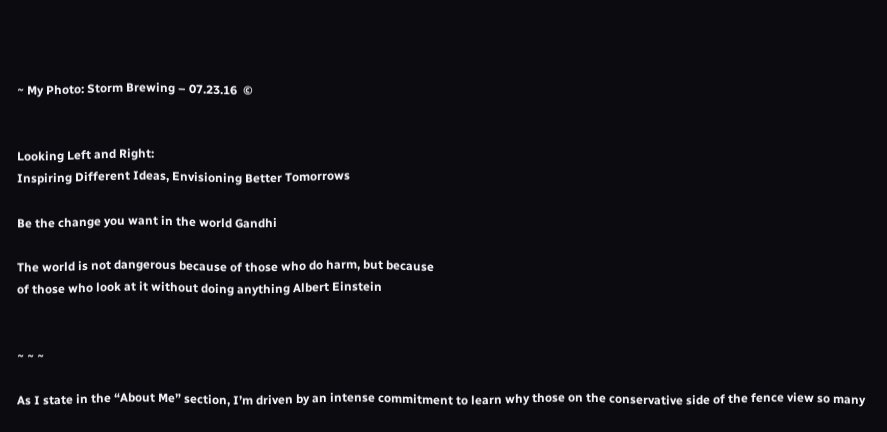~ My Photo: Storm Brewing – 07.23.16  ©


Looking Left and Right:
Inspiring Different Ideas, Envisioning Better Tomorrows

Be the change you want in the world Gandhi

The world is not dangerous because of those who do harm, but because
of those who look at it without doing anything Albert Einstein


~ ~ ~

As I state in the “About Me” section, I’m driven by an intense commitment to learn why those on the conservative side of the fence view so many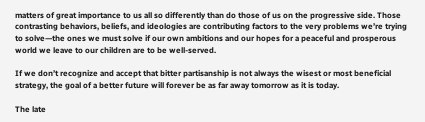matters of great importance to us all so differently than do those of us on the progressive side. Those contrasting behaviors, beliefs, and ideologies are contributing factors to the very problems we’re trying to solve—the ones we must solve if our own ambitions and our hopes for a peaceful and prosperous world we leave to our children are to be well-served.

If we don’t recognize and accept that bitter partisanship is not always the wisest or most beneficial strategy, the goal of a better future will forever be as far away tomorrow as it is today.

The late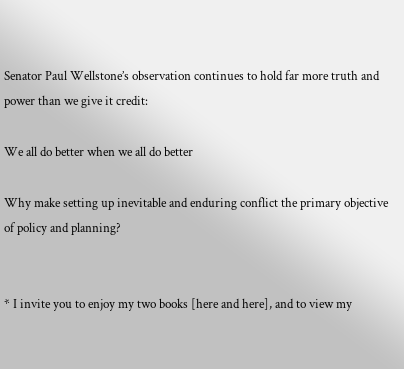Senator Paul Wellstone’s observation continues to hold far more truth and power than we give it credit:

We all do better when we all do better

Why make setting up inevitable and enduring conflict the primary objective of policy and planning?


* I invite you to enjoy my two books [here and here], and to view my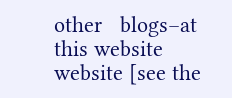other   blogs–at this website website [see the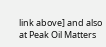link above] and also at Peak Oil Matters